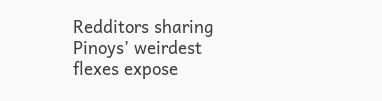Redditors sharing Pinoys’ weirdest flexes expose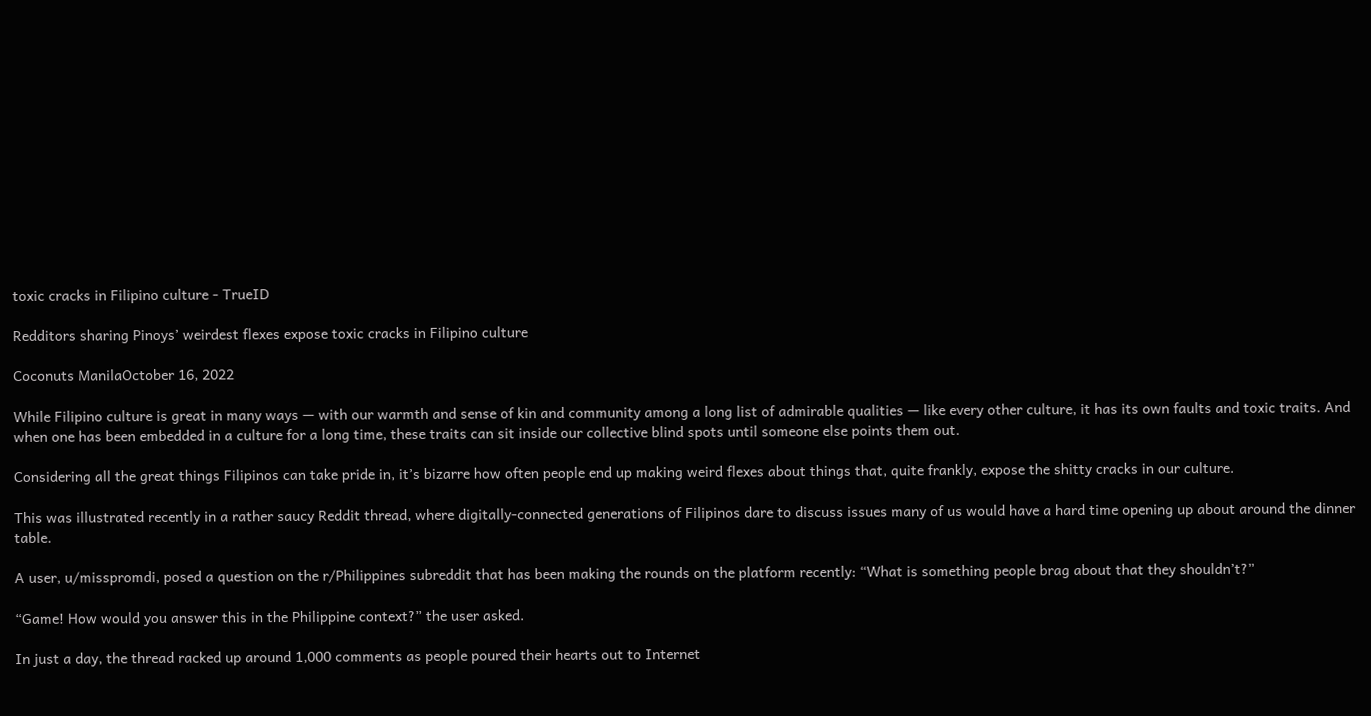toxic cracks in Filipino culture - TrueID

Redditors sharing Pinoys’ weirdest flexes expose toxic cracks in Filipino culture

Coconuts ManilaOctober 16, 2022

While Filipino culture is great in many ways — with our warmth and sense of kin and community among a long list of admirable qualities — like every other culture, it has its own faults and toxic traits. And when one has been embedded in a culture for a long time, these traits can sit inside our collective blind spots until someone else points them out.

Considering all the great things Filipinos can take pride in, it’s bizarre how often people end up making weird flexes about things that, quite frankly, expose the shitty cracks in our culture.

This was illustrated recently in a rather saucy Reddit thread, where digitally-connected generations of Filipinos dare to discuss issues many of us would have a hard time opening up about around the dinner table.

A user, u/misspromdi, posed a question on the r/Philippines subreddit that has been making the rounds on the platform recently: “What is something people brag about that they shouldn’t?”

“Game! How would you answer this in the Philippine context?” the user asked.

In just a day, the thread racked up around 1,000 comments as people poured their hearts out to Internet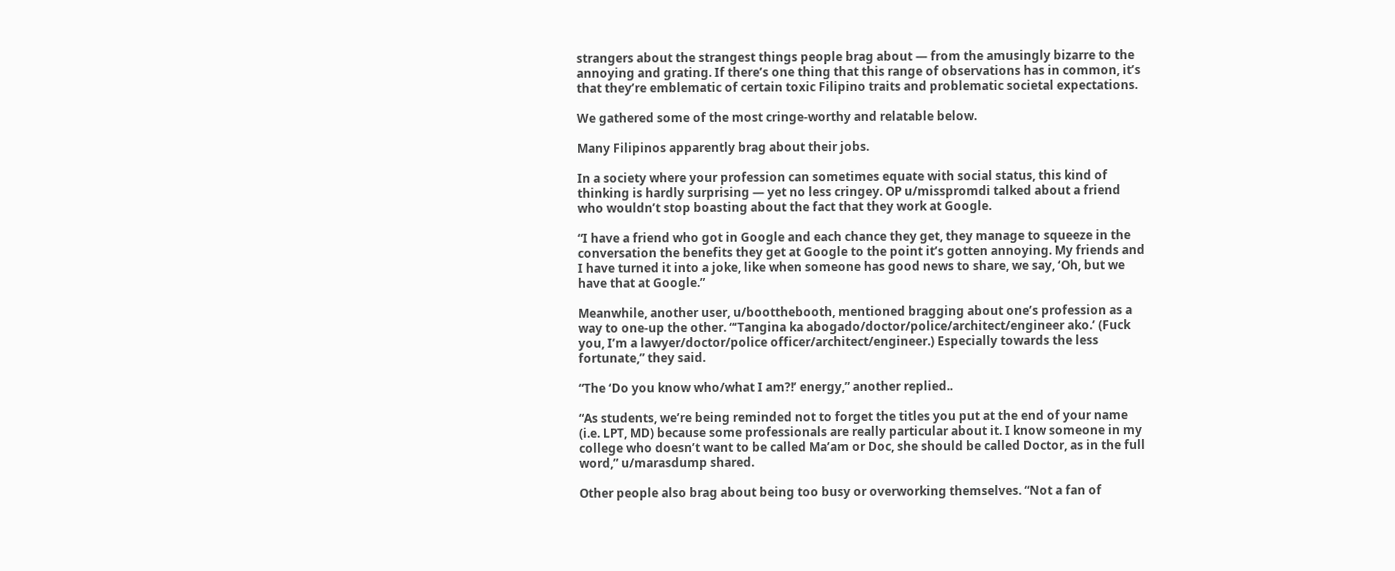strangers about the strangest things people brag about — from the amusingly bizarre to the annoying and grating. If there’s one thing that this range of observations has in common, it’s that they’re emblematic of certain toxic Filipino traits and problematic societal expectations.

We gathered some of the most cringe-worthy and relatable below.

Many Filipinos apparently brag about their jobs.

In a society where your profession can sometimes equate with social status, this kind of thinking is hardly surprising — yet no less cringey. OP u/misspromdi talked about a friend who wouldn’t stop boasting about the fact that they work at Google.

“I have a friend who got in Google and each chance they get, they manage to squeeze in the conversation the benefits they get at Google to the point it’s gotten annoying. My friends and I have turned it into a joke, like when someone has good news to share, we say, ‘Oh, but we have that at Google.”

Meanwhile, another user, u/bootthebooth, mentioned bragging about one’s profession as a way to one-up the other. “‘Tangina ka abogado/doctor/police/architect/engineer ako.’ (Fuck you, I’m a lawyer/doctor/police officer/architect/engineer.) Especially towards the less fortunate,” they said.

“The ‘Do you know who/what I am?!’ energy,” another replied..

“As students, we’re being reminded not to forget the titles you put at the end of your name (i.e. LPT, MD) because some professionals are really particular about it. I know someone in my college who doesn’t want to be called Ma’am or Doc, she should be called Doctor, as in the full word,” u/marasdump shared.

Other people also brag about being too busy or overworking themselves. “Not a fan of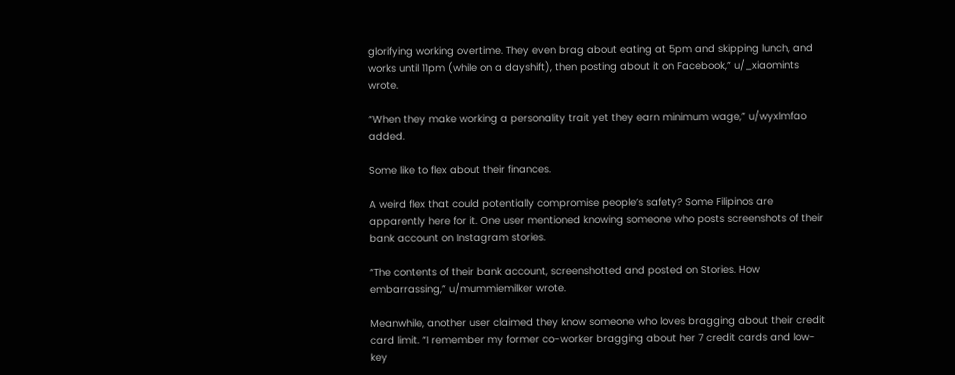glorifying working overtime. They even brag about eating at 5pm and skipping lunch, and works until 11pm (while on a dayshift), then posting about it on Facebook,” u/_xiaomints wrote.

“When they make working a personality trait yet they earn minimum wage,” u/wyxlmfao added.

Some like to flex about their finances.

A weird flex that could potentially compromise people’s safety? Some Filipinos are apparently here for it. One user mentioned knowing someone who posts screenshots of their bank account on Instagram stories.

“The contents of their bank account, screenshotted and posted on Stories. How embarrassing,” u/mummiemilker wrote.

Meanwhile, another user claimed they know someone who loves bragging about their credit card limit. “I remember my former co-worker bragging about her 7 credit cards and low-key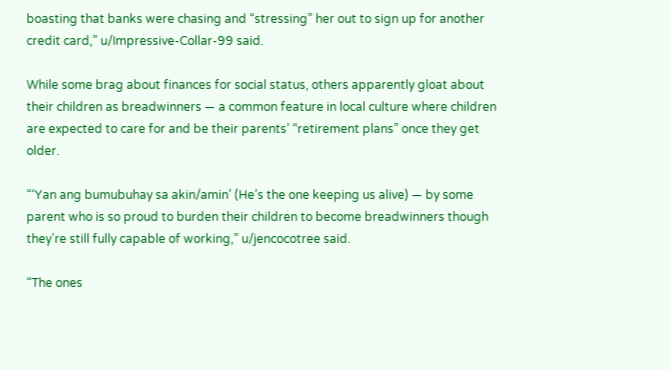boasting that banks were chasing and “stressing” her out to sign up for another credit card,” u/Impressive-Collar-99 said.

While some brag about finances for social status, others apparently gloat about their children as breadwinners — a common feature in local culture where children are expected to care for and be their parents’ “retirement plans” once they get older.

“‘Yan ang bumubuhay sa akin/amin’ (He’s the one keeping us alive) — by some parent who is so proud to burden their children to become breadwinners though they’re still fully capable of working,” u/jencocotree said.

“The ones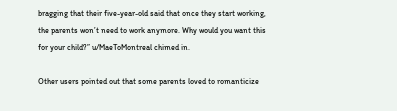bragging that their five-year-old said that once they start working, the parents won’t need to work anymore. Why would you want this for your child?” u/MaeToMontreal chimed in.

Other users pointed out that some parents loved to romanticize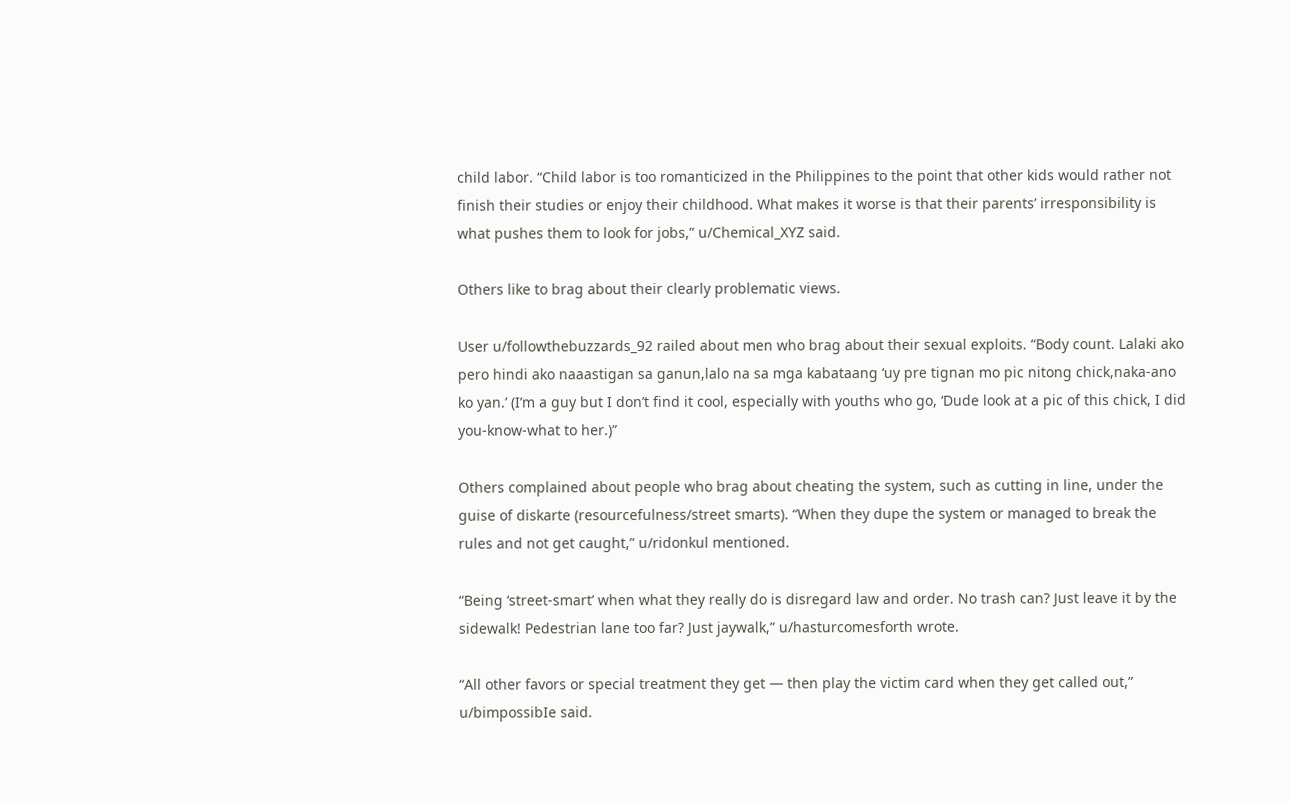child labor. “Child labor is too romanticized in the Philippines to the point that other kids would rather not finish their studies or enjoy their childhood. What makes it worse is that their parents’ irresponsibility is what pushes them to look for jobs,” u/Chemical_XYZ said.

Others like to brag about their clearly problematic views.

User u/followthebuzzards_92 railed about men who brag about their sexual exploits. “Body count. Lalaki ako pero hindi ako naaastigan sa ganun,lalo na sa mga kabataang ‘uy pre tignan mo pic nitong chick,naka-ano ko yan.’ (I’m a guy but I don’t find it cool, especially with youths who go, ‘Dude look at a pic of this chick, I did you-know-what to her.)”

Others complained about people who brag about cheating the system, such as cutting in line, under the guise of diskarte (resourcefulness/street smarts). “When they dupe the system or managed to break the rules and not get caught,” u/ridonkul mentioned.

“Being ‘street-smart’ when what they really do is disregard law and order. No trash can? Just leave it by the sidewalk! Pedestrian lane too far? Just jaywalk,” u/hasturcomesforth wrote.

“All other favors or special treatment they get — then play the victim card when they get called out,” u/bimpossibIe said.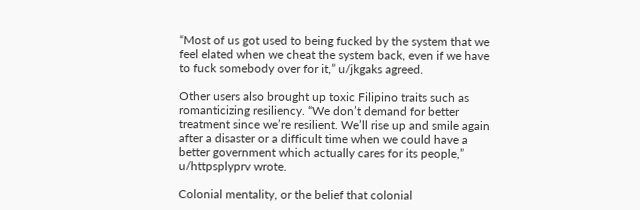“Most of us got used to being fucked by the system that we feel elated when we cheat the system back, even if we have to fuck somebody over for it,” u/jkgaks agreed.

Other users also brought up toxic Filipino traits such as romanticizing resiliency. “We don’t demand for better treatment since we’re resilient. We’ll rise up and smile again after a disaster or a difficult time when we could have a better government which actually cares for its people,” u/httpsplyprv wrote.

Colonial mentality, or the belief that colonial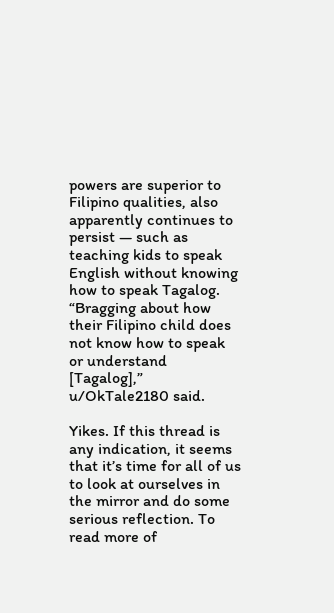powers are superior to Filipino qualities, also apparently continues to persist — such as teaching kids to speak English without knowing how to speak Tagalog. “Bragging about how their Filipino child does not know how to speak or understand [Tagalog],” u/OkTale2180 said.

Yikes. If this thread is any indication, it seems that it’s time for all of us to look at ourselves in the mirror and do some serious reflection. To read more of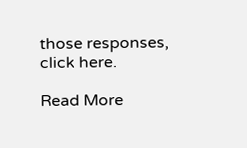those responses, click here.

Read More